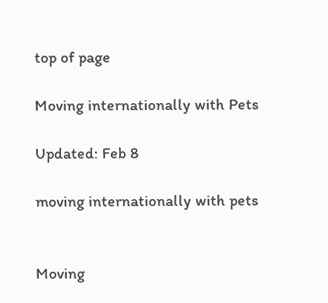top of page

Moving internationally with Pets

Updated: Feb 8

moving internationally with pets


Moving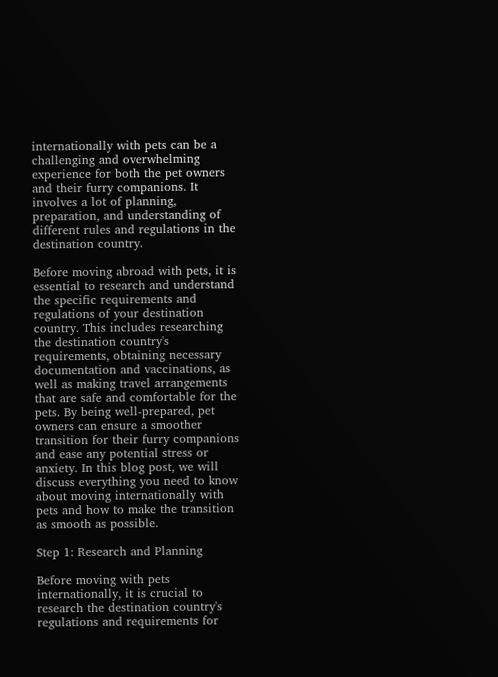internationally with pets can be a challenging and overwhelming experience for both the pet owners and their furry companions. It involves a lot of planning, preparation, and understanding of different rules and regulations in the destination country.

Before moving abroad with pets, it is essential to research and understand the specific requirements and regulations of your destination country. This includes researching the destination country's requirements, obtaining necessary documentation and vaccinations, as well as making travel arrangements that are safe and comfortable for the pets. By being well-prepared, pet owners can ensure a smoother transition for their furry companions and ease any potential stress or anxiety. In this blog post, we will discuss everything you need to know about moving internationally with pets and how to make the transition as smooth as possible.

Step 1: Research and Planning

Before moving with pets internationally, it is crucial to research the destination country's regulations and requirements for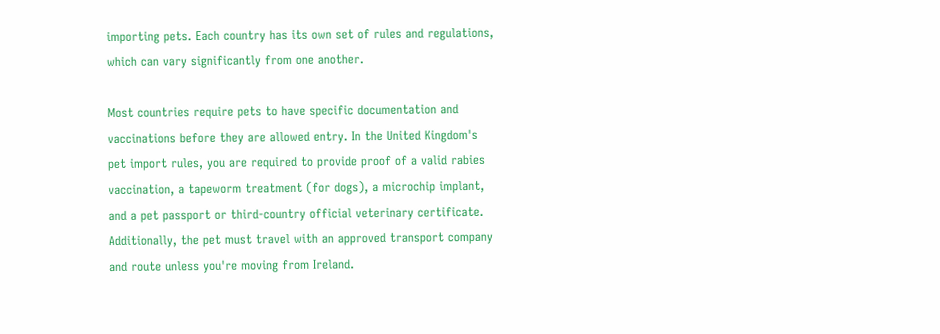importing pets. Each country has its own set of rules and regulations, which can vary significantly from one another.

Most countries require pets to have specific documentation and vaccinations before they are allowed entry. In the United Kingdom's pet import rules, you are required to provide proof of a valid rabies vaccination, a tapeworm treatment (for dogs), a microchip implant, and a pet passport or third-country official veterinary certificate. Additionally, the pet must travel with an approved transport company and route unless you're moving from Ireland.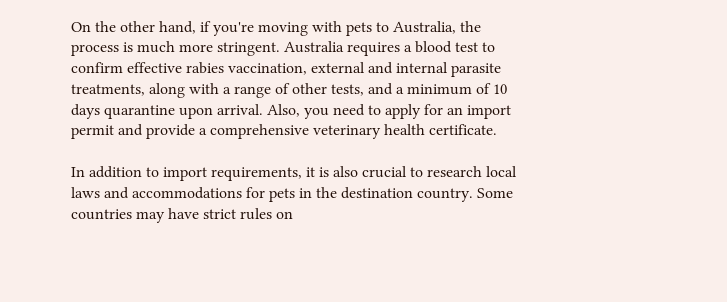On the other hand, if you're moving with pets to Australia, the process is much more stringent. Australia requires a blood test to confirm effective rabies vaccination, external and internal parasite treatments, along with a range of other tests, and a minimum of 10 days quarantine upon arrival. Also, you need to apply for an import permit and provide a comprehensive veterinary health certificate.

In addition to import requirements, it is also crucial to research local laws and accommodations for pets in the destination country. Some countries may have strict rules on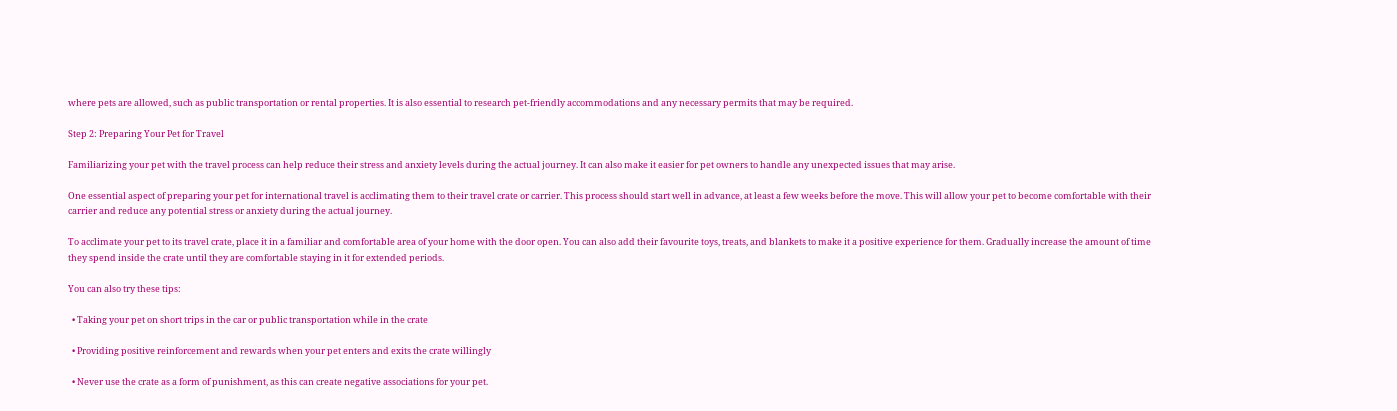where pets are allowed, such as public transportation or rental properties. It is also essential to research pet-friendly accommodations and any necessary permits that may be required.

Step 2: Preparing Your Pet for Travel

Familiarizing your pet with the travel process can help reduce their stress and anxiety levels during the actual journey. It can also make it easier for pet owners to handle any unexpected issues that may arise.

One essential aspect of preparing your pet for international travel is acclimating them to their travel crate or carrier. This process should start well in advance, at least a few weeks before the move. This will allow your pet to become comfortable with their carrier and reduce any potential stress or anxiety during the actual journey.

To acclimate your pet to its travel crate, place it in a familiar and comfortable area of your home with the door open. You can also add their favourite toys, treats, and blankets to make it a positive experience for them. Gradually increase the amount of time they spend inside the crate until they are comfortable staying in it for extended periods.

You can also try these tips:

  • Taking your pet on short trips in the car or public transportation while in the crate

  • Providing positive reinforcement and rewards when your pet enters and exits the crate willingly

  • Never use the crate as a form of punishment, as this can create negative associations for your pet.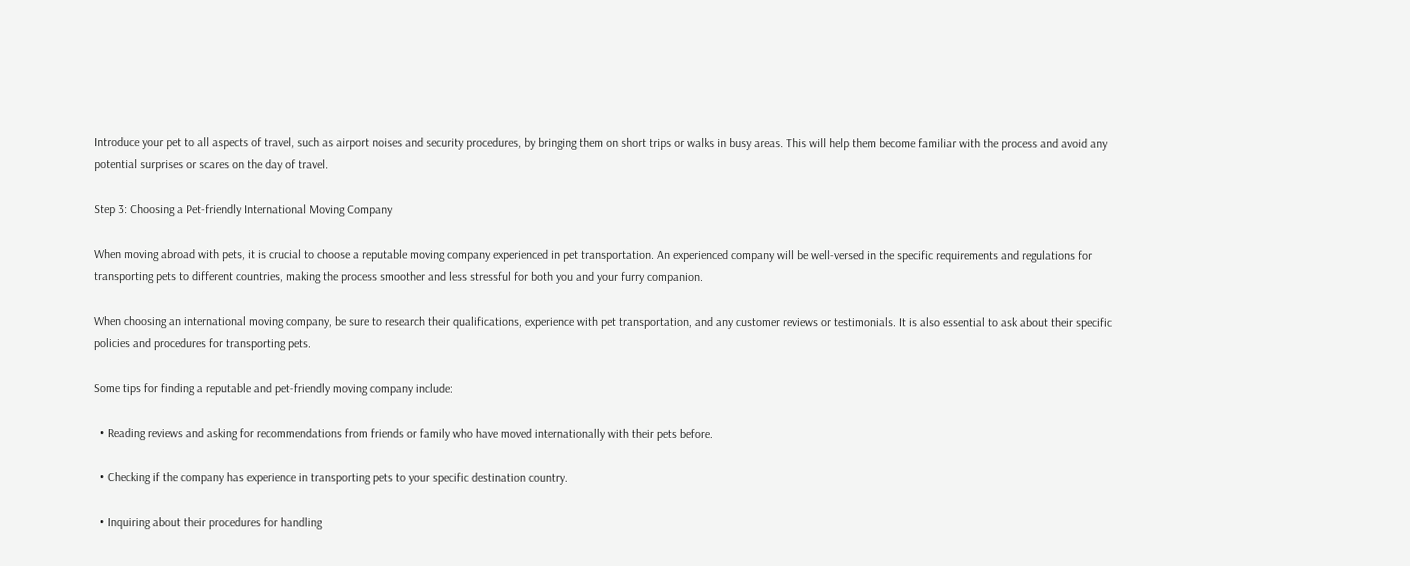Introduce your pet to all aspects of travel, such as airport noises and security procedures, by bringing them on short trips or walks in busy areas. This will help them become familiar with the process and avoid any potential surprises or scares on the day of travel.

Step 3: Choosing a Pet-friendly International Moving Company

When moving abroad with pets, it is crucial to choose a reputable moving company experienced in pet transportation. An experienced company will be well-versed in the specific requirements and regulations for transporting pets to different countries, making the process smoother and less stressful for both you and your furry companion.

When choosing an international moving company, be sure to research their qualifications, experience with pet transportation, and any customer reviews or testimonials. It is also essential to ask about their specific policies and procedures for transporting pets.

Some tips for finding a reputable and pet-friendly moving company include:

  • Reading reviews and asking for recommendations from friends or family who have moved internationally with their pets before.

  • Checking if the company has experience in transporting pets to your specific destination country.

  • Inquiring about their procedures for handling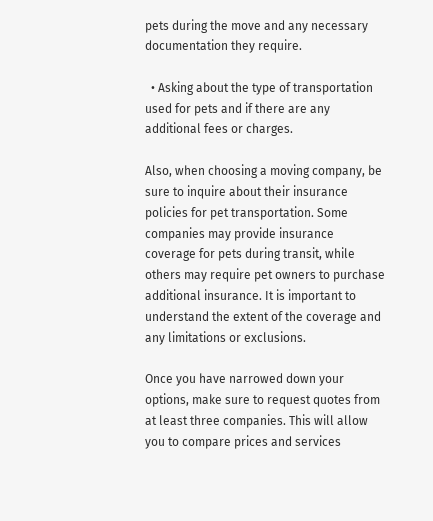pets during the move and any necessary documentation they require.

  • Asking about the type of transportation used for pets and if there are any additional fees or charges.

Also, when choosing a moving company, be sure to inquire about their insurance policies for pet transportation. Some companies may provide insurance coverage for pets during transit, while others may require pet owners to purchase additional insurance. It is important to understand the extent of the coverage and any limitations or exclusions.

Once you have narrowed down your options, make sure to request quotes from at least three companies. This will allow you to compare prices and services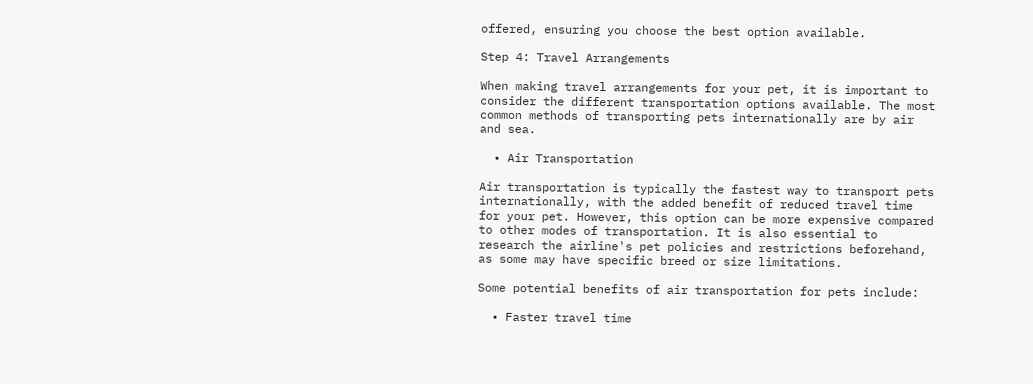offered, ensuring you choose the best option available.

Step 4: Travel Arrangements

When making travel arrangements for your pet, it is important to consider the different transportation options available. The most common methods of transporting pets internationally are by air and sea.

  • Air Transportation

Air transportation is typically the fastest way to transport pets internationally, with the added benefit of reduced travel time for your pet. However, this option can be more expensive compared to other modes of transportation. It is also essential to research the airline's pet policies and restrictions beforehand, as some may have specific breed or size limitations.

Some potential benefits of air transportation for pets include:

  • Faster travel time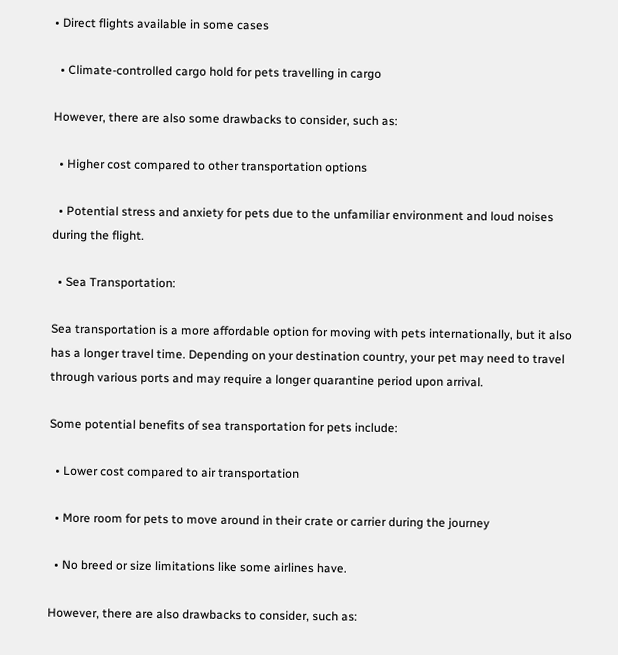• Direct flights available in some cases

  • Climate-controlled cargo hold for pets travelling in cargo

However, there are also some drawbacks to consider, such as:

  • Higher cost compared to other transportation options

  • Potential stress and anxiety for pets due to the unfamiliar environment and loud noises during the flight.

  • Sea Transportation:

Sea transportation is a more affordable option for moving with pets internationally, but it also has a longer travel time. Depending on your destination country, your pet may need to travel through various ports and may require a longer quarantine period upon arrival.

Some potential benefits of sea transportation for pets include:

  • Lower cost compared to air transportation

  • More room for pets to move around in their crate or carrier during the journey

  • No breed or size limitations like some airlines have.

However, there are also drawbacks to consider, such as: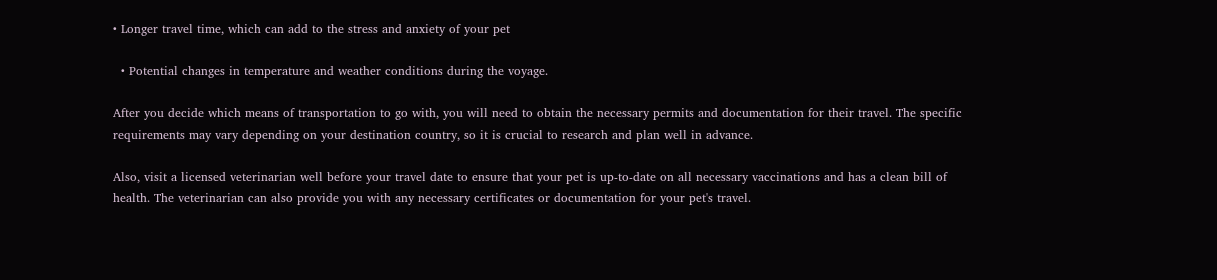• Longer travel time, which can add to the stress and anxiety of your pet

  • Potential changes in temperature and weather conditions during the voyage.

After you decide which means of transportation to go with, you will need to obtain the necessary permits and documentation for their travel. The specific requirements may vary depending on your destination country, so it is crucial to research and plan well in advance.

Also, visit a licensed veterinarian well before your travel date to ensure that your pet is up-to-date on all necessary vaccinations and has a clean bill of health. The veterinarian can also provide you with any necessary certificates or documentation for your pet's travel.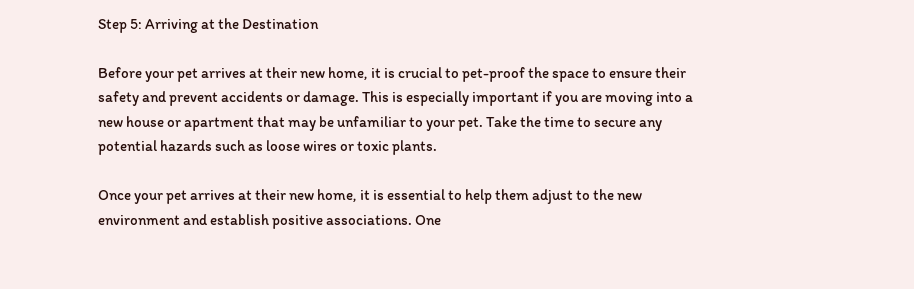Step 5: Arriving at the Destination

Before your pet arrives at their new home, it is crucial to pet-proof the space to ensure their safety and prevent accidents or damage. This is especially important if you are moving into a new house or apartment that may be unfamiliar to your pet. Take the time to secure any potential hazards such as loose wires or toxic plants.

Once your pet arrives at their new home, it is essential to help them adjust to the new environment and establish positive associations. One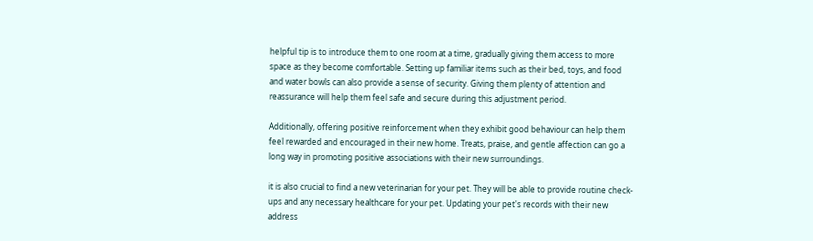helpful tip is to introduce them to one room at a time, gradually giving them access to more space as they become comfortable. Setting up familiar items such as their bed, toys, and food and water bowls can also provide a sense of security. Giving them plenty of attention and reassurance will help them feel safe and secure during this adjustment period.

Additionally, offering positive reinforcement when they exhibit good behaviour can help them feel rewarded and encouraged in their new home. Treats, praise, and gentle affection can go a long way in promoting positive associations with their new surroundings.

it is also crucial to find a new veterinarian for your pet. They will be able to provide routine check-ups and any necessary healthcare for your pet. Updating your pet's records with their new address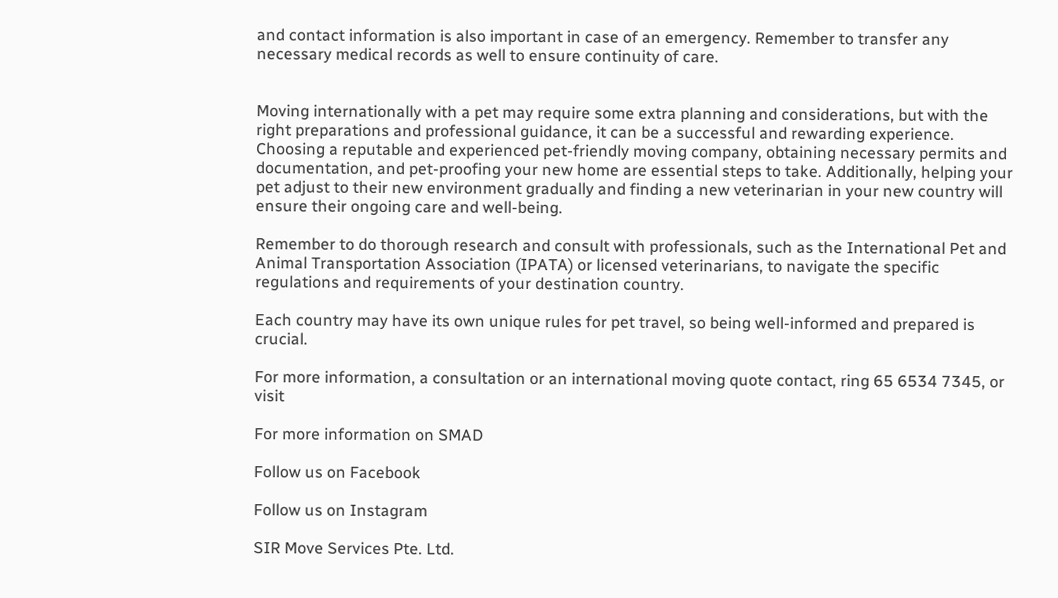and contact information is also important in case of an emergency. Remember to transfer any necessary medical records as well to ensure continuity of care.


Moving internationally with a pet may require some extra planning and considerations, but with the right preparations and professional guidance, it can be a successful and rewarding experience. Choosing a reputable and experienced pet-friendly moving company, obtaining necessary permits and documentation, and pet-proofing your new home are essential steps to take. Additionally, helping your pet adjust to their new environment gradually and finding a new veterinarian in your new country will ensure their ongoing care and well-being.

Remember to do thorough research and consult with professionals, such as the International Pet and Animal Transportation Association (IPATA) or licensed veterinarians, to navigate the specific regulations and requirements of your destination country.

Each country may have its own unique rules for pet travel, so being well-informed and prepared is crucial.

For more information, a consultation or an international moving quote contact, ring 65 6534 7345, or visit

For more information on SMAD

Follow us on Facebook

Follow us on Instagram

SIR Move Services Pte. Ltd.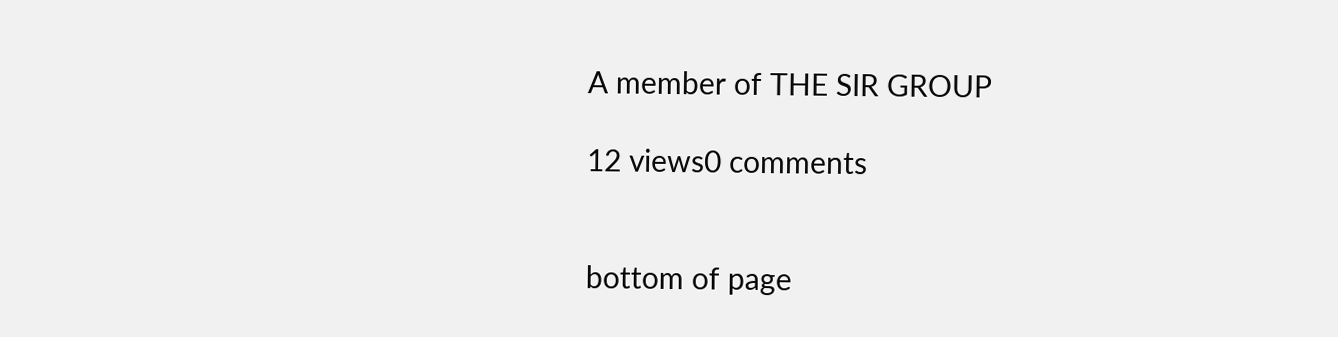A member of THE SIR GROUP

12 views0 comments


bottom of page